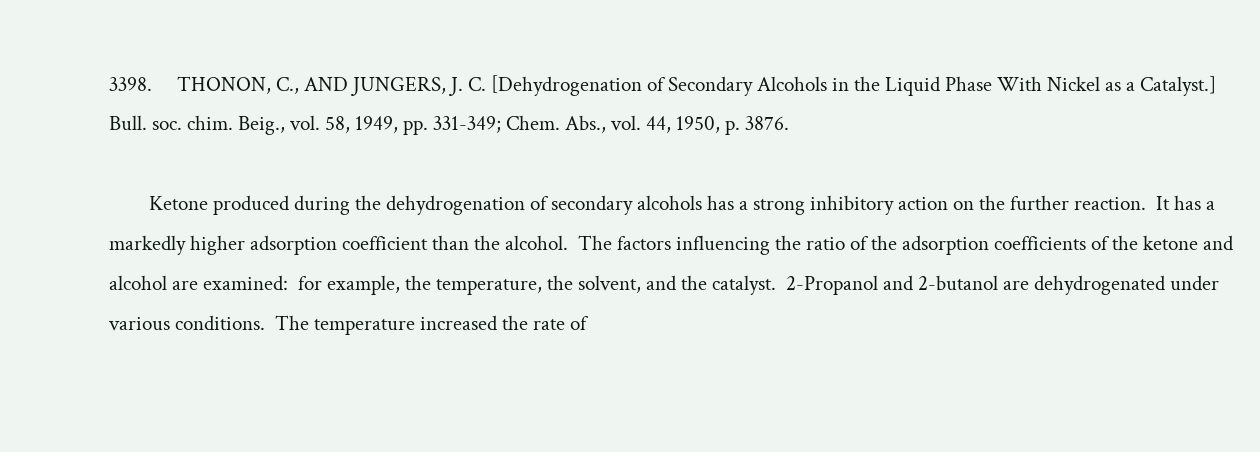3398.     THONON, C., AND JUNGERS, J. C. [Dehydrogenation of Secondary Alcohols in the Liquid Phase With Nickel as a Catalyst.]  Bull. soc. chim. Beig., vol. 58, 1949, pp. 331-349; Chem. Abs., vol. 44, 1950, p. 3876.

        Ketone produced during the dehydrogenation of secondary alcohols has a strong inhibitory action on the further reaction.  It has a markedly higher adsorption coefficient than the alcohol.  The factors influencing the ratio of the adsorption coefficients of the ketone and alcohol are examined:  for example, the temperature, the solvent, and the catalyst.  2-Propanol and 2-butanol are dehydrogenated under various conditions.  The temperature increased the rate of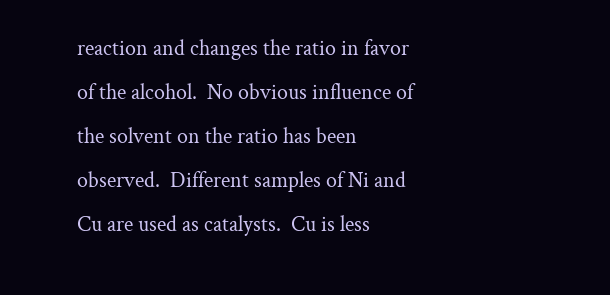reaction and changes the ratio in favor of the alcohol.  No obvious influence of the solvent on the ratio has been observed.  Different samples of Ni and Cu are used as catalysts.  Cu is less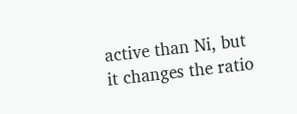active than Ni, but it changes the ratio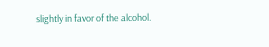slightly in favor of the alcohol.